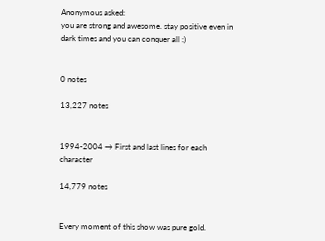Anonymous asked:
you are strong and awesome. stay positive even in dark times and you can conquer all :)


0 notes

13,227 notes


1994-2004 → First and last lines for each character

14,779 notes


Every moment of this show was pure gold.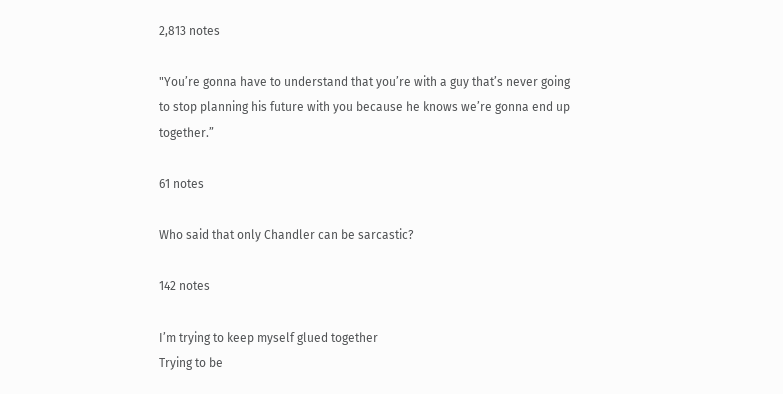2,813 notes

"You’re gonna have to understand that you’re with a guy that’s never going to stop planning his future with you because he knows we’re gonna end up together.”

61 notes

Who said that only Chandler can be sarcastic?

142 notes

I’m trying to keep myself glued together
Trying to be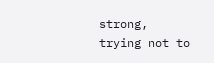strong, trying not to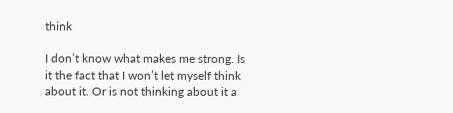think

I don’t know what makes me strong. Is it the fact that I won’t let myself think about it. Or is not thinking about it a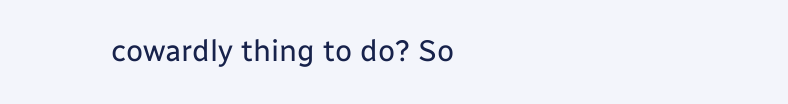cowardly thing to do? So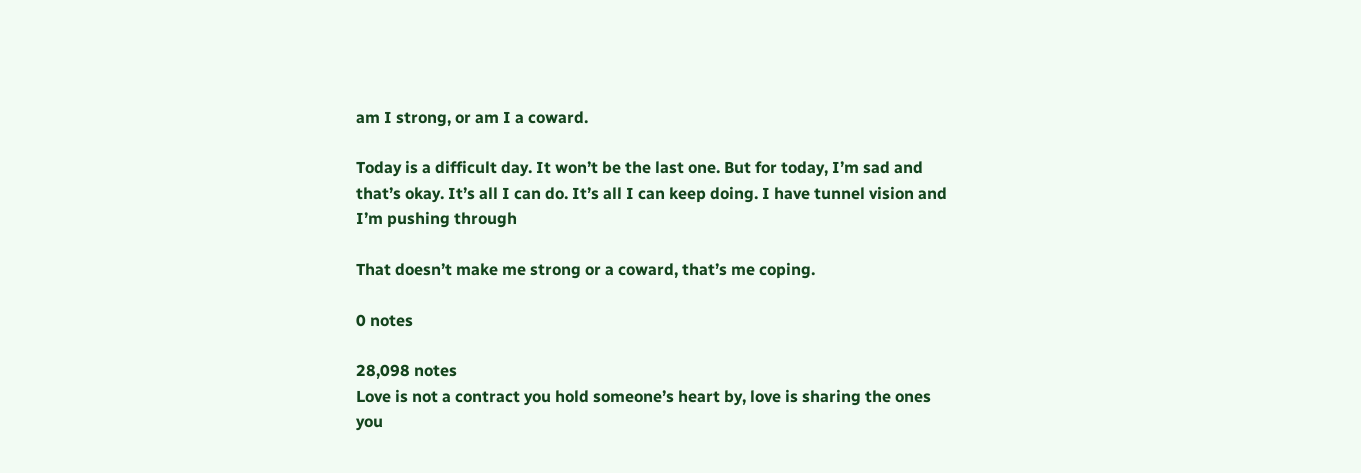am I strong, or am I a coward.

Today is a difficult day. It won’t be the last one. But for today, I’m sad and that’s okay. It’s all I can do. It’s all I can keep doing. I have tunnel vision and I’m pushing through

That doesn’t make me strong or a coward, that’s me coping.

0 notes

28,098 notes
Love is not a contract you hold someone’s heart by, love is sharing the ones you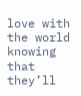love with the world knowing that they’ll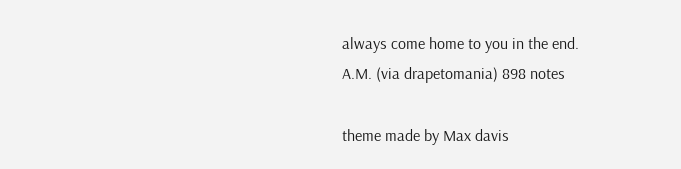always come home to you in the end.
A.M. (via drapetomania) 898 notes

theme made by Max davis